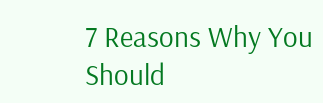7 Reasons Why You Should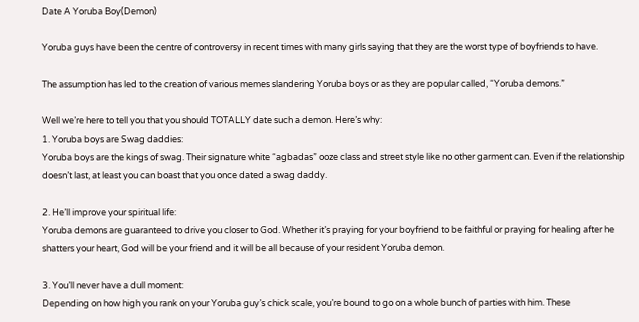Date A Yoruba Boy(Demon)

Yoruba guys have been the centre of controversy in recent times with many girls saying that they are the worst type of boyfriends to have.

The assumption has led to the creation of various memes slandering Yoruba boys or as they are popular called, “Yoruba demons.”

Well we’re here to tell you that you should TOTALLY date such a demon. Here’s why:
1. Yoruba boys are Swag daddies:
Yoruba boys are the kings of swag. Their signature white “agbadas” ooze class and street style like no other garment can. Even if the relationship doesn’t last, at least you can boast that you once dated a swag daddy.

2. He’ll improve your spiritual life:
Yoruba demons are guaranteed to drive you closer to God. Whether it’s praying for your boyfriend to be faithful or praying for healing after he shatters your heart, God will be your friend and it will be all because of your resident Yoruba demon.

3. You’ll never have a dull moment:
Depending on how high you rank on your Yoruba guy’s chick scale, you’re bound to go on a whole bunch of parties with him. These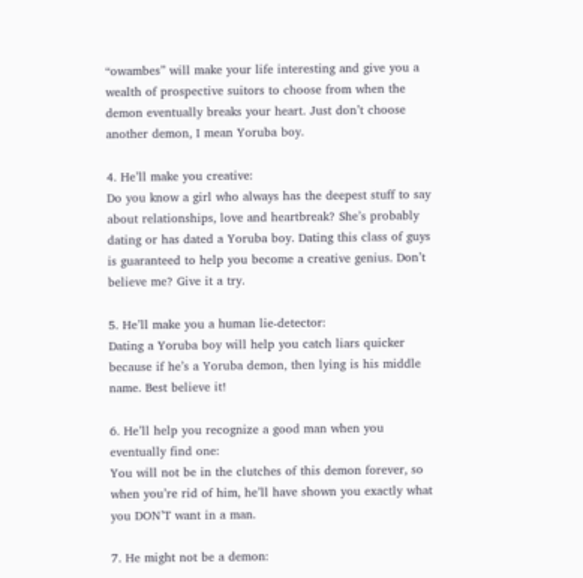“owambes” will make your life interesting and give you a wealth of prospective suitors to choose from when the demon eventually breaks your heart. Just don’t choose another demon, I mean Yoruba boy.

4. He’ll make you creative:
Do you know a girl who always has the deepest stuff to say about relationships, love and heartbreak? She’s probably dating or has dated a Yoruba boy. Dating this class of guys is guaranteed to help you become a creative genius. Don’t believe me? Give it a try.

5. He’ll make you a human lie-detector:
Dating a Yoruba boy will help you catch liars quicker because if he’s a Yoruba demon, then lying is his middle name. Best believe it!

6. He’ll help you recognize a good man when you eventually find one:
You will not be in the clutches of this demon forever, so when you’re rid of him, he’ll have shown you exactly what you DON’T want in a man.

7. He might not be a demon: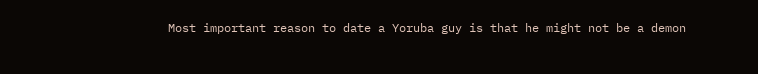Most important reason to date a Yoruba guy is that he might not be a demon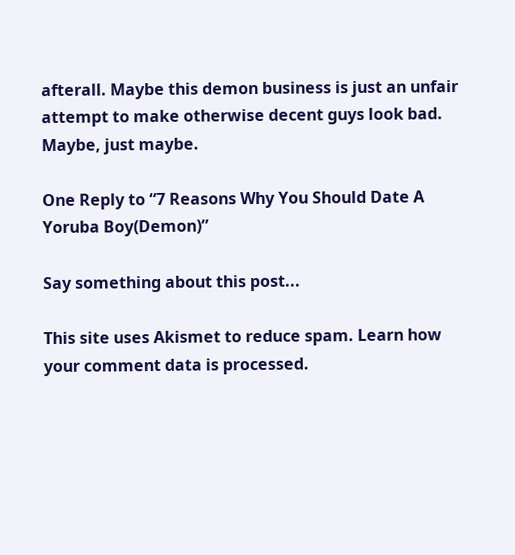afterall. Maybe this demon business is just an unfair attempt to make otherwise decent guys look bad. Maybe, just maybe.

One Reply to “7 Reasons Why You Should Date A Yoruba Boy(Demon)”

Say something about this post...

This site uses Akismet to reduce spam. Learn how your comment data is processed.